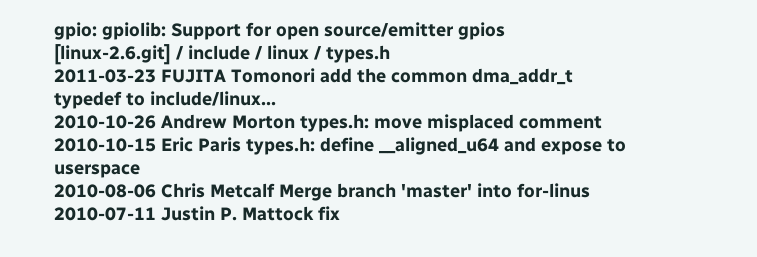gpio: gpiolib: Support for open source/emitter gpios
[linux-2.6.git] / include / linux / types.h
2011-03-23 FUJITA Tomonori add the common dma_addr_t typedef to include/linux...
2010-10-26 Andrew Morton types.h: move misplaced comment
2010-10-15 Eric Paris types.h: define __aligned_u64 and expose to userspace
2010-08-06 Chris Metcalf Merge branch 'master' into for-linus
2010-07-11 Justin P. Mattock fix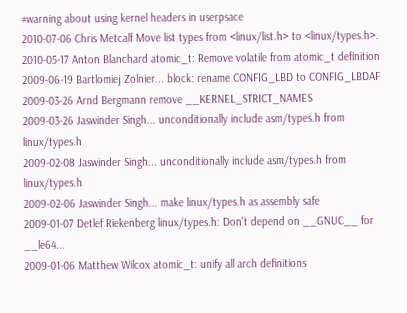#warning about using kernel headers in userpsace
2010-07-06 Chris Metcalf Move list types from <linux/list.h> to <linux/types.h>.
2010-05-17 Anton Blanchard atomic_t: Remove volatile from atomic_t definition
2009-06-19 Bartlomiej Zolnier... block: rename CONFIG_LBD to CONFIG_LBDAF
2009-03-26 Arnd Bergmann remove __KERNEL_STRICT_NAMES
2009-03-26 Jaswinder Singh... unconditionally include asm/types.h from linux/types.h
2009-02-08 Jaswinder Singh... unconditionally include asm/types.h from linux/types.h
2009-02-06 Jaswinder Singh... make linux/types.h as assembly safe
2009-01-07 Detlef Riekenberg linux/types.h: Don't depend on __GNUC__ for __le64...
2009-01-06 Matthew Wilcox atomic_t: unify all arch definitions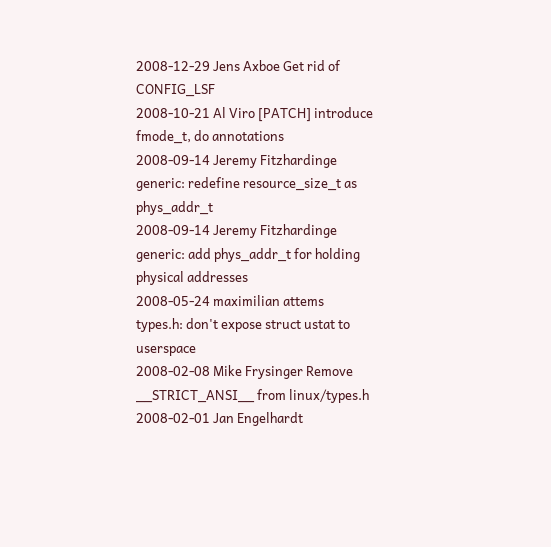2008-12-29 Jens Axboe Get rid of CONFIG_LSF
2008-10-21 Al Viro [PATCH] introduce fmode_t, do annotations
2008-09-14 Jeremy Fitzhardinge generic: redefine resource_size_t as phys_addr_t
2008-09-14 Jeremy Fitzhardinge generic: add phys_addr_t for holding physical addresses
2008-05-24 maximilian attems types.h: don't expose struct ustat to userspace
2008-02-08 Mike Frysinger Remove __STRICT_ANSI__ from linux/types.h
2008-02-01 Jan Engelhardt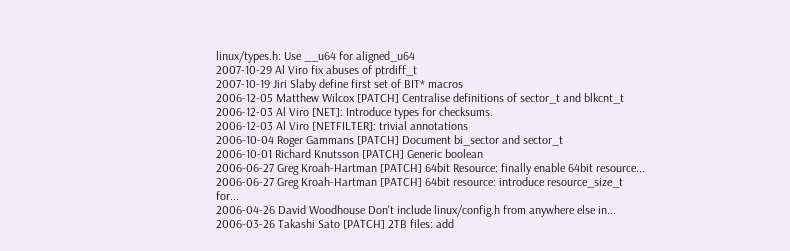linux/types.h: Use __u64 for aligned_u64
2007-10-29 Al Viro fix abuses of ptrdiff_t
2007-10-19 Jiri Slaby define first set of BIT* macros
2006-12-05 Matthew Wilcox [PATCH] Centralise definitions of sector_t and blkcnt_t
2006-12-03 Al Viro [NET]: Introduce types for checksums.
2006-12-03 Al Viro [NETFILTER]: trivial annotations
2006-10-04 Roger Gammans [PATCH] Document bi_sector and sector_t
2006-10-01 Richard Knutsson [PATCH] Generic boolean
2006-06-27 Greg Kroah-Hartman [PATCH] 64bit Resource: finally enable 64bit resource...
2006-06-27 Greg Kroah-Hartman [PATCH] 64bit resource: introduce resource_size_t for...
2006-04-26 David Woodhouse Don't include linux/config.h from anywhere else in...
2006-03-26 Takashi Sato [PATCH] 2TB files: add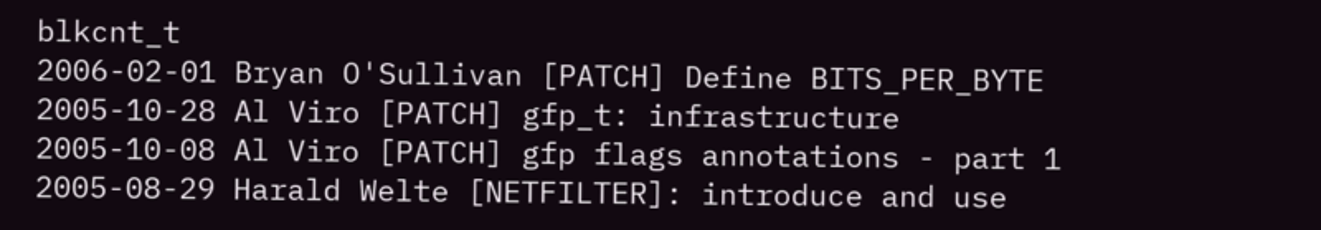blkcnt_t
2006-02-01 Bryan O'Sullivan [PATCH] Define BITS_PER_BYTE
2005-10-28 Al Viro [PATCH] gfp_t: infrastructure
2005-10-08 Al Viro [PATCH] gfp flags annotations - part 1
2005-08-29 Harald Welte [NETFILTER]: introduce and use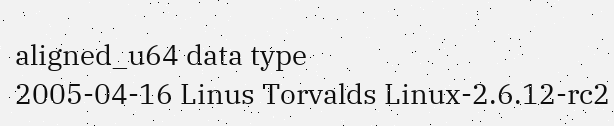aligned_u64 data type
2005-04-16 Linus Torvalds Linux-2.6.12-rc2